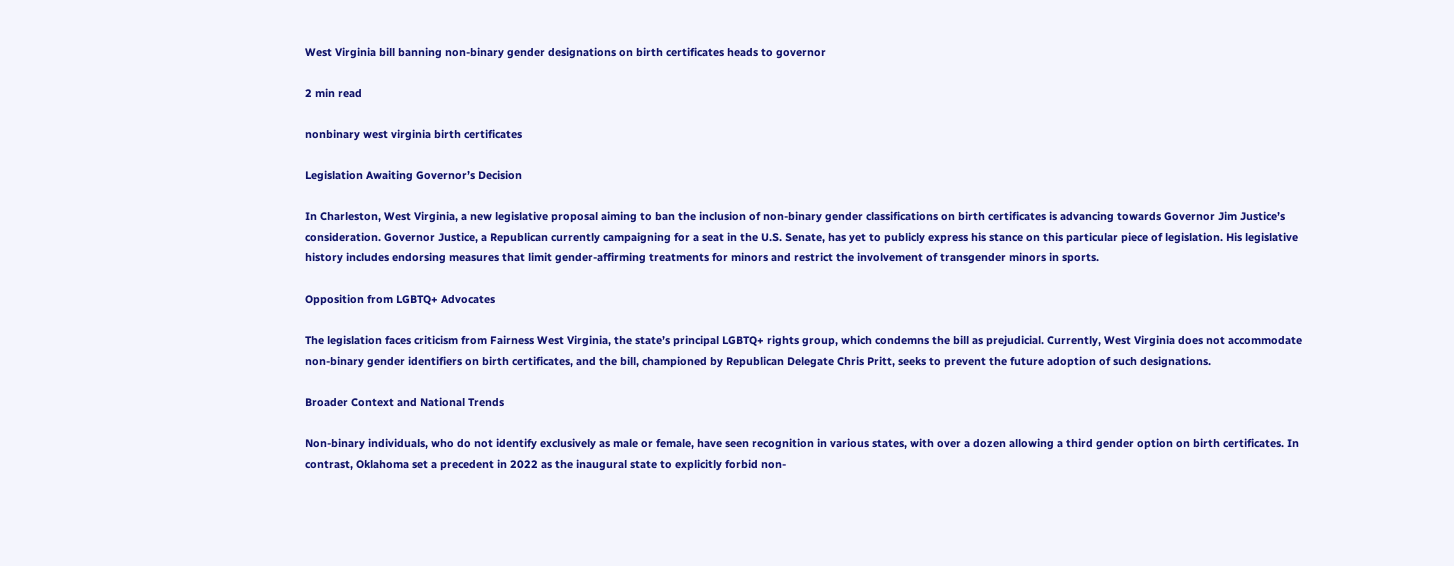West Virginia bill banning non-binary gender designations on birth certificates heads to governor

2 min read

nonbinary west virginia birth certificates

Legislation Awaiting Governor’s Decision

In Charleston, West Virginia, a new legislative proposal aiming to ban the inclusion of non-binary gender classifications on birth certificates is advancing towards Governor Jim Justice’s consideration. Governor Justice, a Republican currently campaigning for a seat in the U.S. Senate, has yet to publicly express his stance on this particular piece of legislation. His legislative history includes endorsing measures that limit gender-affirming treatments for minors and restrict the involvement of transgender minors in sports.

Opposition from LGBTQ+ Advocates

The legislation faces criticism from Fairness West Virginia, the state’s principal LGBTQ+ rights group, which condemns the bill as prejudicial. Currently, West Virginia does not accommodate non-binary gender identifiers on birth certificates, and the bill, championed by Republican Delegate Chris Pritt, seeks to prevent the future adoption of such designations.

Broader Context and National Trends

Non-binary individuals, who do not identify exclusively as male or female, have seen recognition in various states, with over a dozen allowing a third gender option on birth certificates. In contrast, Oklahoma set a precedent in 2022 as the inaugural state to explicitly forbid non-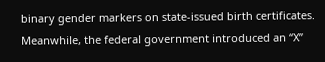binary gender markers on state-issued birth certificates. Meanwhile, the federal government introduced an “X”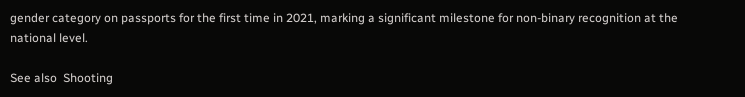gender category on passports for the first time in 2021, marking a significant milestone for non-binary recognition at the national level.

See also  Shooting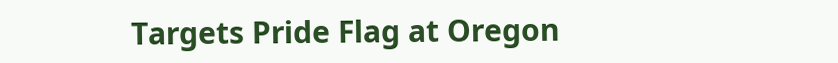Targets Pride Flag at Oregon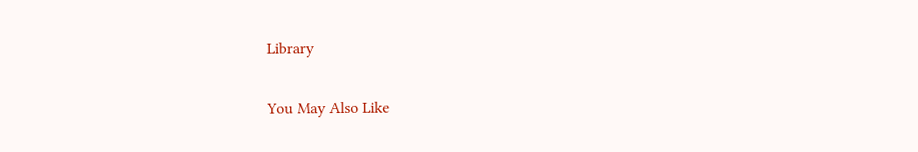Library

You May Also Like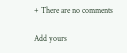+ There are no comments

Add yours